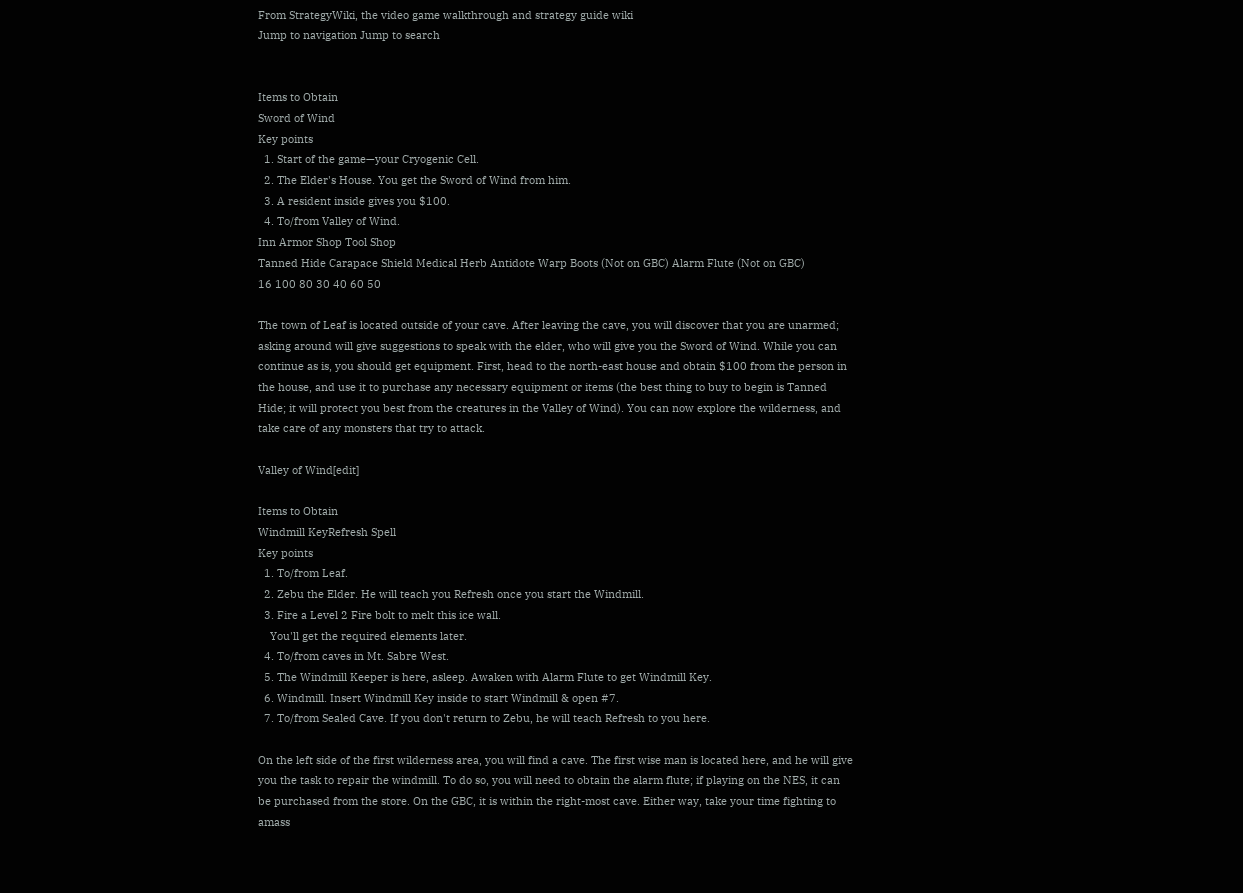From StrategyWiki, the video game walkthrough and strategy guide wiki
Jump to navigation Jump to search


Items to Obtain
Sword of Wind
Key points
  1. Start of the game—your Cryogenic Cell.
  2. The Elder's House. You get the Sword of Wind from him.
  3. A resident inside gives you $100.
  4. To/from Valley of Wind.
Inn Armor Shop Tool Shop
Tanned Hide Carapace Shield Medical Herb Antidote Warp Boots (Not on GBC) Alarm Flute (Not on GBC)
16 100 80 30 40 60 50

The town of Leaf is located outside of your cave. After leaving the cave, you will discover that you are unarmed; asking around will give suggestions to speak with the elder, who will give you the Sword of Wind. While you can continue as is, you should get equipment. First, head to the north-east house and obtain $100 from the person in the house, and use it to purchase any necessary equipment or items (the best thing to buy to begin is Tanned Hide; it will protect you best from the creatures in the Valley of Wind). You can now explore the wilderness, and take care of any monsters that try to attack.

Valley of Wind[edit]

Items to Obtain
Windmill KeyRefresh Spell
Key points
  1. To/from Leaf.
  2. Zebu the Elder. He will teach you Refresh once you start the Windmill.
  3. Fire a Level 2 Fire bolt to melt this ice wall.
    You'll get the required elements later.
  4. To/from caves in Mt. Sabre West.
  5. The Windmill Keeper is here, asleep. Awaken with Alarm Flute to get Windmill Key.
  6. Windmill. Insert Windmill Key inside to start Windmill & open #7.
  7. To/from Sealed Cave. If you don't return to Zebu, he will teach Refresh to you here.

On the left side of the first wilderness area, you will find a cave. The first wise man is located here, and he will give you the task to repair the windmill. To do so, you will need to obtain the alarm flute; if playing on the NES, it can be purchased from the store. On the GBC, it is within the right-most cave. Either way, take your time fighting to amass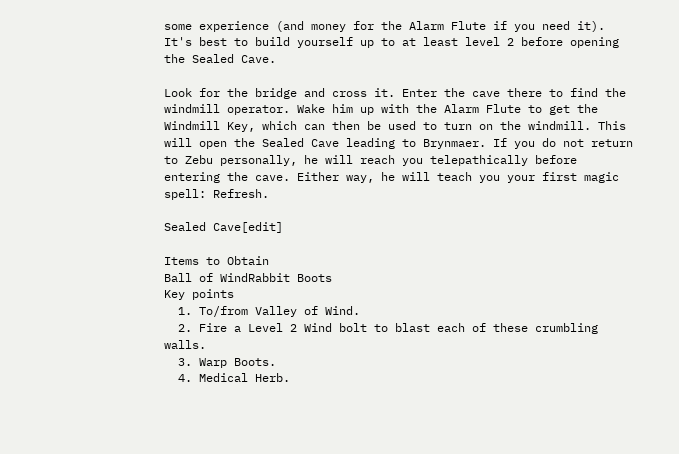some experience (and money for the Alarm Flute if you need it). It's best to build yourself up to at least level 2 before opening the Sealed Cave.

Look for the bridge and cross it. Enter the cave there to find the windmill operator. Wake him up with the Alarm Flute to get the Windmill Key, which can then be used to turn on the windmill. This will open the Sealed Cave leading to Brynmaer. If you do not return to Zebu personally, he will reach you telepathically before entering the cave. Either way, he will teach you your first magic spell: Refresh.

Sealed Cave[edit]

Items to Obtain
Ball of WindRabbit Boots
Key points
  1. To/from Valley of Wind.
  2. Fire a Level 2 Wind bolt to blast each of these crumbling walls.
  3. Warp Boots.
  4. Medical Herb.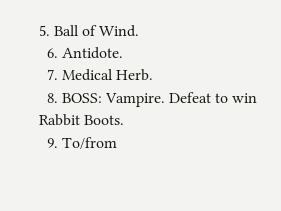5. Ball of Wind.
  6. Antidote.
  7. Medical Herb.
  8. BOSS: Vampire. Defeat to win Rabbit Boots.
  9. To/from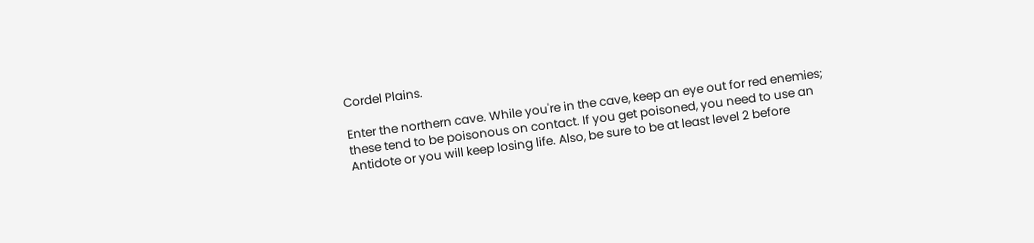Cordel Plains.

Enter the northern cave. While you're in the cave, keep an eye out for red enemies; these tend to be poisonous on contact. If you get poisoned, you need to use an Antidote or you will keep losing life. Also, be sure to be at least level 2 before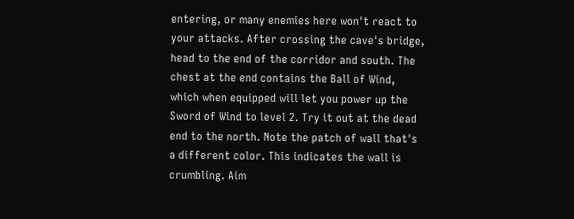entering, or many enemies here won't react to your attacks. After crossing the cave's bridge, head to the end of the corridor and south. The chest at the end contains the Ball of Wind, which when equipped will let you power up the Sword of Wind to level 2. Try it out at the dead end to the north. Note the patch of wall that's a different color. This indicates the wall is crumbling. Aim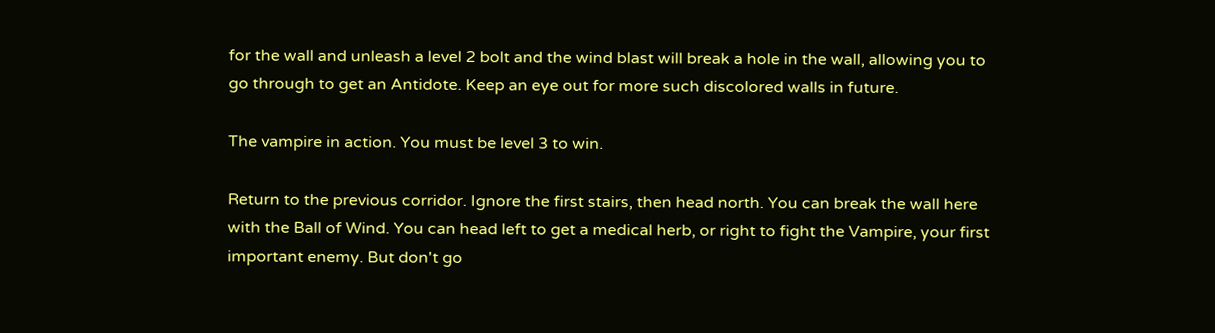for the wall and unleash a level 2 bolt and the wind blast will break a hole in the wall, allowing you to go through to get an Antidote. Keep an eye out for more such discolored walls in future.

The vampire in action. You must be level 3 to win.

Return to the previous corridor. Ignore the first stairs, then head north. You can break the wall here with the Ball of Wind. You can head left to get a medical herb, or right to fight the Vampire, your first important enemy. But don't go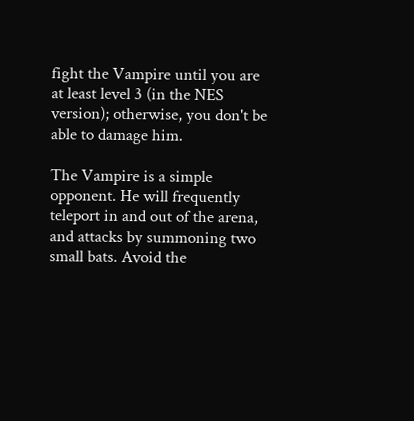fight the Vampire until you are at least level 3 (in the NES version); otherwise, you don't be able to damage him.

The Vampire is a simple opponent. He will frequently teleport in and out of the arena, and attacks by summoning two small bats. Avoid the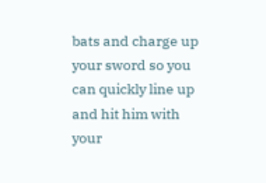bats and charge up your sword so you can quickly line up and hit him with your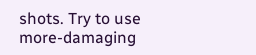shots. Try to use more-damaging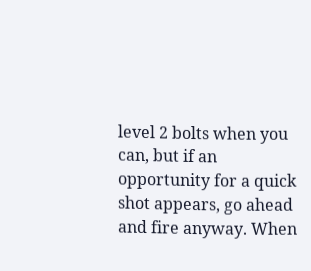level 2 bolts when you can, but if an opportunity for a quick shot appears, go ahead and fire anyway. When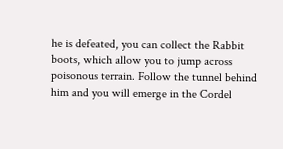he is defeated, you can collect the Rabbit boots, which allow you to jump across poisonous terrain. Follow the tunnel behind him and you will emerge in the Cordel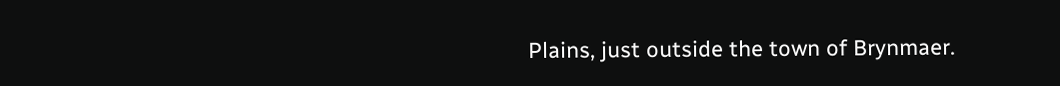Plains, just outside the town of Brynmaer.